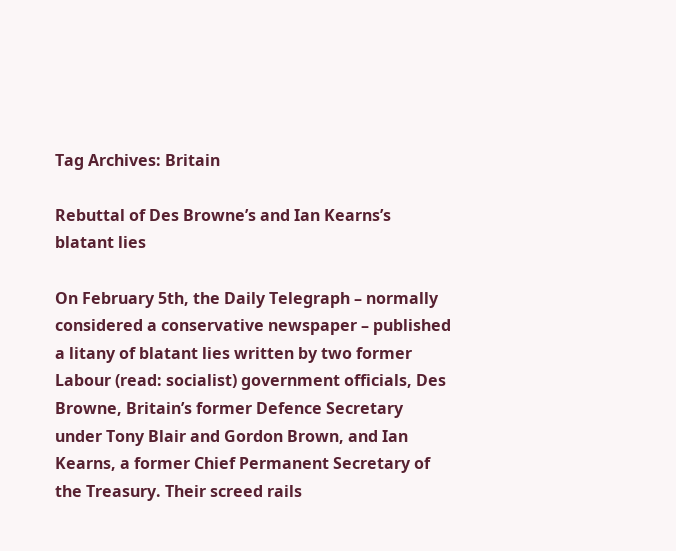Tag Archives: Britain

Rebuttal of Des Browne’s and Ian Kearns’s blatant lies

On February 5th, the Daily Telegraph – normally considered a conservative newspaper – published a litany of blatant lies written by two former Labour (read: socialist) government officials, Des Browne, Britain’s former Defence Secretary under Tony Blair and Gordon Brown, and Ian Kearns, a former Chief Permanent Secretary of the Treasury. Their screed rails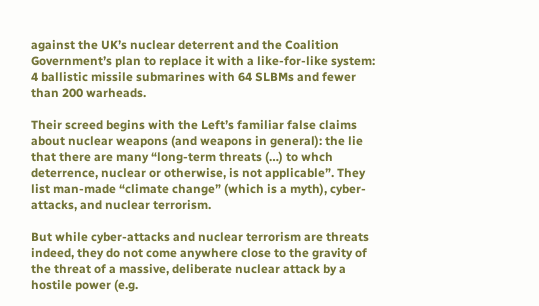against the UK’s nuclear deterrent and the Coalition Government’s plan to replace it with a like-for-like system: 4 ballistic missile submarines with 64 SLBMs and fewer than 200 warheads.

Their screed begins with the Left’s familiar false claims about nuclear weapons (and weapons in general): the lie that there are many “long-term threats (…) to whch deterrence, nuclear or otherwise, is not applicable”. They list man-made “climate change” (which is a myth), cyber-attacks, and nuclear terrorism.

But while cyber-attacks and nuclear terrorism are threats indeed, they do not come anywhere close to the gravity of the threat of a massive, deliberate nuclear attack by a hostile power (e.g.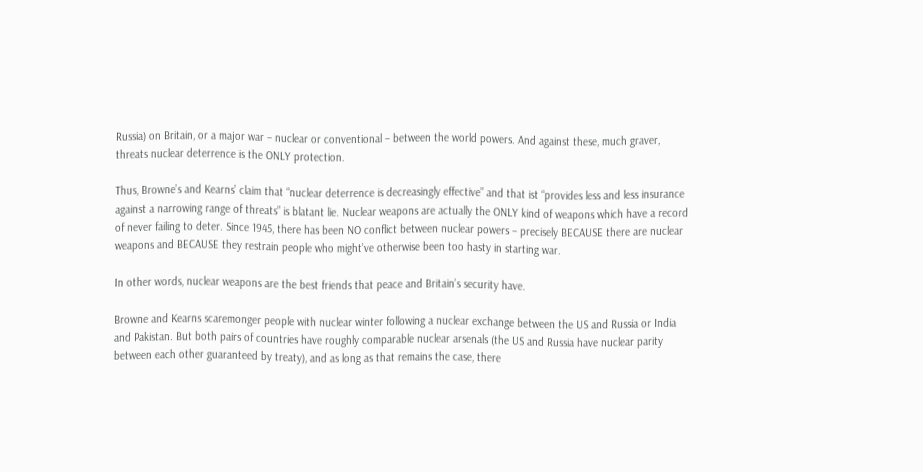Russia) on Britain, or a major war – nuclear or conventional – between the world powers. And against these, much graver, threats nuclear deterrence is the ONLY protection.

Thus, Browne’s and Kearns’ claim that “nuclear deterrence is decreasingly effective” and that ist “provides less and less insurance against a narrowing range of threats” is blatant lie. Nuclear weapons are actually the ONLY kind of weapons which have a record of never failing to deter. Since 1945, there has been NO conflict between nuclear powers – precisely BECAUSE there are nuclear weapons and BECAUSE they restrain people who might’ve otherwise been too hasty in starting war.

In other words, nuclear weapons are the best friends that peace and Britain’s security have.

Browne and Kearns scaremonger people with nuclear winter following a nuclear exchange between the US and Russia or India and Pakistan. But both pairs of countries have roughly comparable nuclear arsenals (the US and Russia have nuclear parity between each other guaranteed by treaty), and as long as that remains the case, there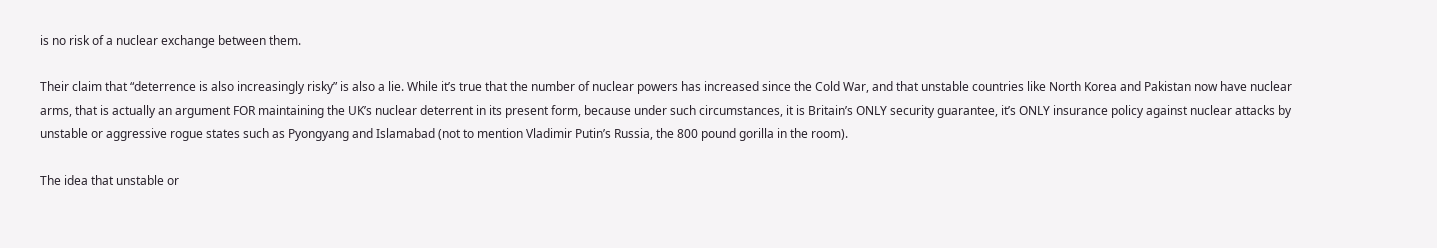is no risk of a nuclear exchange between them.

Their claim that “deterrence is also increasingly risky” is also a lie. While it’s true that the number of nuclear powers has increased since the Cold War, and that unstable countries like North Korea and Pakistan now have nuclear arms, that is actually an argument FOR maintaining the UK’s nuclear deterrent in its present form, because under such circumstances, it is Britain’s ONLY security guarantee, it’s ONLY insurance policy against nuclear attacks by unstable or aggressive rogue states such as Pyongyang and Islamabad (not to mention Vladimir Putin’s Russia, the 800 pound gorilla in the room).

The idea that unstable or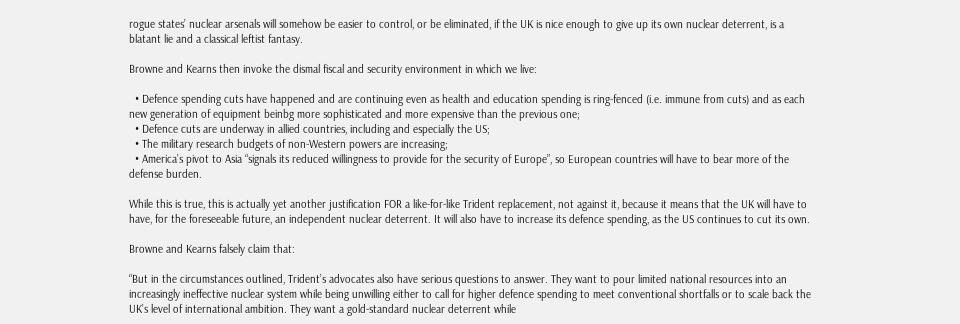rogue states’ nuclear arsenals will somehow be easier to control, or be eliminated, if the UK is nice enough to give up its own nuclear deterrent, is a blatant lie and a classical leftist fantasy.

Browne and Kearns then invoke the dismal fiscal and security environment in which we live:

  • Defence spending cuts have happened and are continuing even as health and education spending is ring-fenced (i.e. immune from cuts) and as each new generation of equipment beinbg more sophisticated and more expensive than the previous one;
  • Defence cuts are underway in allied countries, including and especially the US;
  • The military research budgets of non-Western powers are increasing;
  • America’s pivot to Asia “signals its reduced willingness to provide for the security of Europe”, so European countries will have to bear more of the defense burden.

While this is true, this is actually yet another justification FOR a like-for-like Trident replacement, not against it, because it means that the UK will have to have, for the foreseeable future, an independent nuclear deterrent. It will also have to increase its defence spending, as the US continues to cut its own.

Browne and Kearns falsely claim that:

“But in the circumstances outlined, Trident’s advocates also have serious questions to answer. They want to pour limited national resources into an increasingly ineffective nuclear system while being unwilling either to call for higher defence spending to meet conventional shortfalls or to scale back the UK’s level of international ambition. They want a gold-standard nuclear deterrent while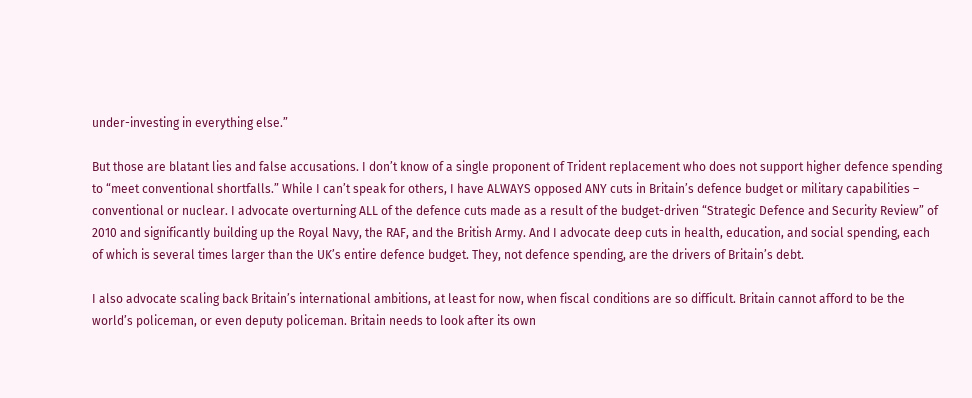under-investing in everything else.”

But those are blatant lies and false accusations. I don’t know of a single proponent of Trident replacement who does not support higher defence spending to “meet conventional shortfalls.” While I can’t speak for others, I have ALWAYS opposed ANY cuts in Britain’s defence budget or military capabilities – conventional or nuclear. I advocate overturning ALL of the defence cuts made as a result of the budget-driven “Strategic Defence and Security Review” of 2010 and significantly building up the Royal Navy, the RAF, and the British Army. And I advocate deep cuts in health, education, and social spending, each of which is several times larger than the UK’s entire defence budget. They, not defence spending, are the drivers of Britain’s debt.

I also advocate scaling back Britain’s international ambitions, at least for now, when fiscal conditions are so difficult. Britain cannot afford to be the world’s policeman, or even deputy policeman. Britain needs to look after its own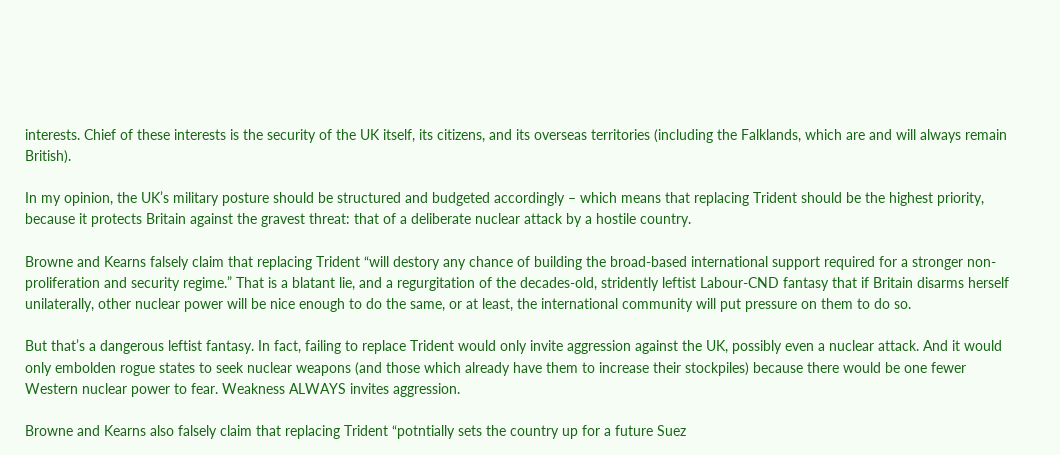interests. Chief of these interests is the security of the UK itself, its citizens, and its overseas territories (including the Falklands, which are and will always remain British).

In my opinion, the UK’s military posture should be structured and budgeted accordingly – which means that replacing Trident should be the highest priority, because it protects Britain against the gravest threat: that of a deliberate nuclear attack by a hostile country.

Browne and Kearns falsely claim that replacing Trident “will destory any chance of building the broad-based international support required for a stronger non-proliferation and security regime.” That is a blatant lie, and a regurgitation of the decades-old, stridently leftist Labour-CND fantasy that if Britain disarms herself unilaterally, other nuclear power will be nice enough to do the same, or at least, the international community will put pressure on them to do so.

But that’s a dangerous leftist fantasy. In fact, failing to replace Trident would only invite aggression against the UK, possibly even a nuclear attack. And it would only embolden rogue states to seek nuclear weapons (and those which already have them to increase their stockpiles) because there would be one fewer Western nuclear power to fear. Weakness ALWAYS invites aggression.

Browne and Kearns also falsely claim that replacing Trident “potntially sets the country up for a future Suez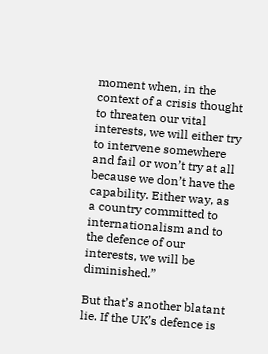moment when, in the context of a crisis thought to threaten our vital interests, we will either try to intervene somewhere and fail or won’t try at all because we don’t have the capability. Either way, as a country committed to internationalism and to the defence of our interests, we will be diminished.”

But that’s another blatant lie. If the UK’s defence is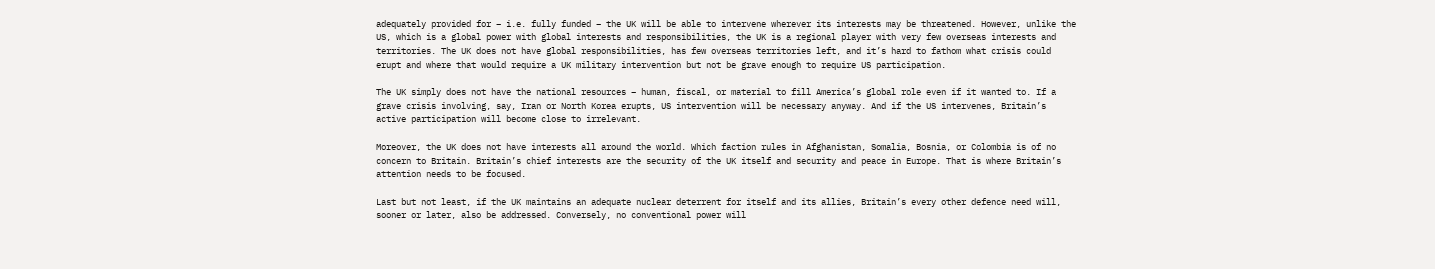adequately provided for – i.e. fully funded – the UK will be able to intervene wherever its interests may be threatened. However, unlike the US, which is a global power with global interests and responsibilities, the UK is a regional player with very few overseas interests and territories. The UK does not have global responsibilities, has few overseas territories left, and it’s hard to fathom what crisis could erupt and where that would require a UK military intervention but not be grave enough to require US participation.

The UK simply does not have the national resources – human, fiscal, or material to fill America’s global role even if it wanted to. If a grave crisis involving, say, Iran or North Korea erupts, US intervention will be necessary anyway. And if the US intervenes, Britain’s active participation will become close to irrelevant.

Moreover, the UK does not have interests all around the world. Which faction rules in Afghanistan, Somalia, Bosnia, or Colombia is of no concern to Britain. Britain’s chief interests are the security of the UK itself and security and peace in Europe. That is where Britain’s attention needs to be focused.

Last but not least, if the UK maintains an adequate nuclear deterrent for itself and its allies, Britain’s every other defence need will, sooner or later, also be addressed. Conversely, no conventional power will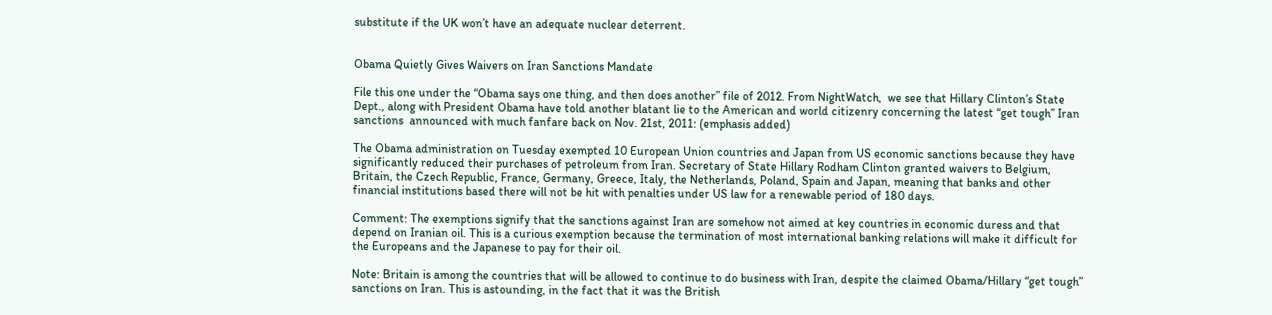substitute if the UK won’t have an adequate nuclear deterrent.


Obama Quietly Gives Waivers on Iran Sanctions Mandate

File this one under the “Obama says one thing, and then does another” file of 2012. From NightWatch,  we see that Hillary Clinton’s State Dept., along with President Obama have told another blatant lie to the American and world citizenry concerning the latest “get tough” Iran sanctions  announced with much fanfare back on Nov. 21st, 2011: (emphasis added)

The Obama administration on Tuesday exempted 10 European Union countries and Japan from US economic sanctions because they have significantly reduced their purchases of petroleum from Iran. Secretary of State Hillary Rodham Clinton granted waivers to Belgium, Britain, the Czech Republic, France, Germany, Greece, Italy, the Netherlands, Poland, Spain and Japan, meaning that banks and other financial institutions based there will not be hit with penalties under US law for a renewable period of 180 days.

Comment: The exemptions signify that the sanctions against Iran are somehow not aimed at key countries in economic duress and that depend on Iranian oil. This is a curious exemption because the termination of most international banking relations will make it difficult for the Europeans and the Japanese to pay for their oil.

Note: Britain is among the countries that will be allowed to continue to do business with Iran, despite the claimed Obama/Hillary “get tough” sanctions on Iran. This is astounding, in the fact that it was the British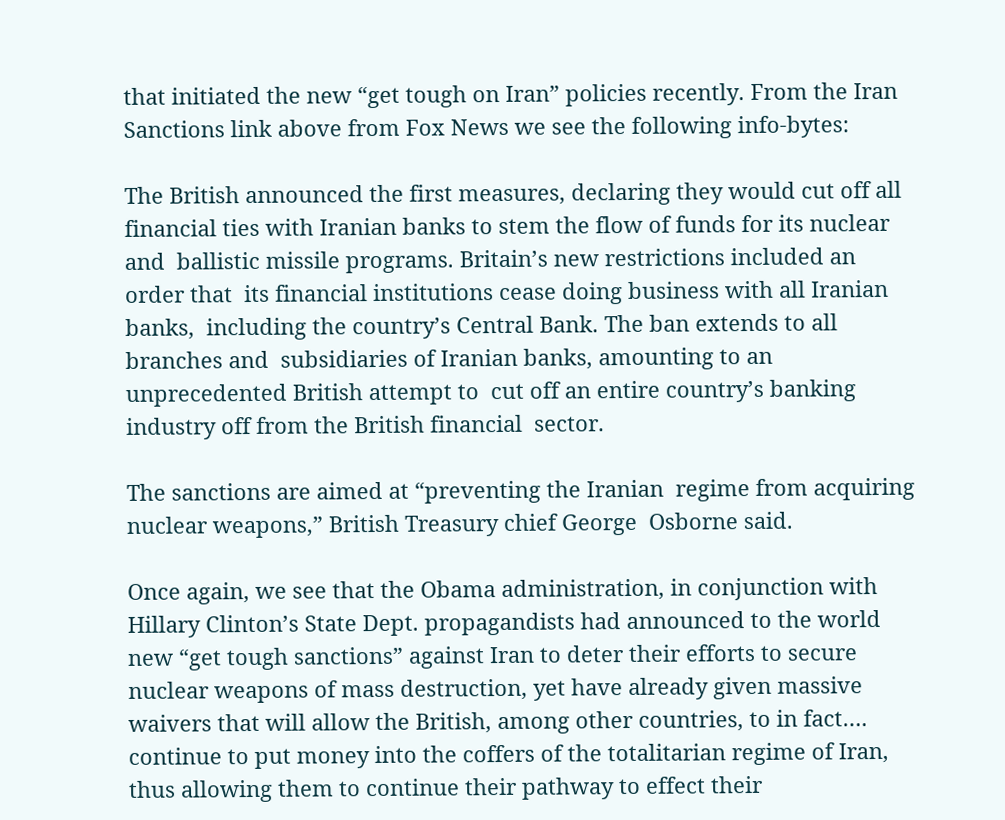that initiated the new “get tough on Iran” policies recently. From the Iran Sanctions link above from Fox News we see the following info-bytes:

The British announced the first measures, declaring they would cut off all  financial ties with Iranian banks to stem the flow of funds for its nuclear and  ballistic missile programs. Britain’s new restrictions included an order that  its financial institutions cease doing business with all Iranian banks,  including the country’s Central Bank. The ban extends to all branches and  subsidiaries of Iranian banks, amounting to an unprecedented British attempt to  cut off an entire country’s banking industry off from the British financial  sector.

The sanctions are aimed at “preventing the Iranian  regime from acquiring nuclear weapons,” British Treasury chief George  Osborne said.

Once again, we see that the Obama administration, in conjunction with Hillary Clinton’s State Dept. propagandists had announced to the world new “get tough sanctions” against Iran to deter their efforts to secure nuclear weapons of mass destruction, yet have already given massive waivers that will allow the British, among other countries, to in fact…. continue to put money into the coffers of the totalitarian regime of Iran, thus allowing them to continue their pathway to effect their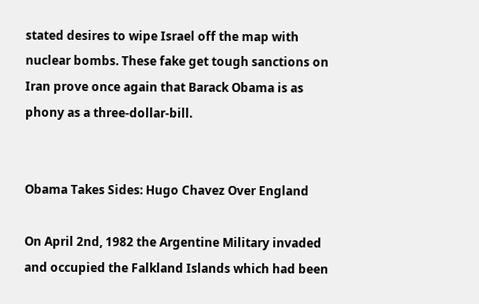stated desires to wipe Israel off the map with nuclear bombs. These fake get tough sanctions on Iran prove once again that Barack Obama is as phony as a three-dollar-bill.


Obama Takes Sides: Hugo Chavez Over England

On April 2nd, 1982 the Argentine Military invaded and occupied the Falkland Islands which had been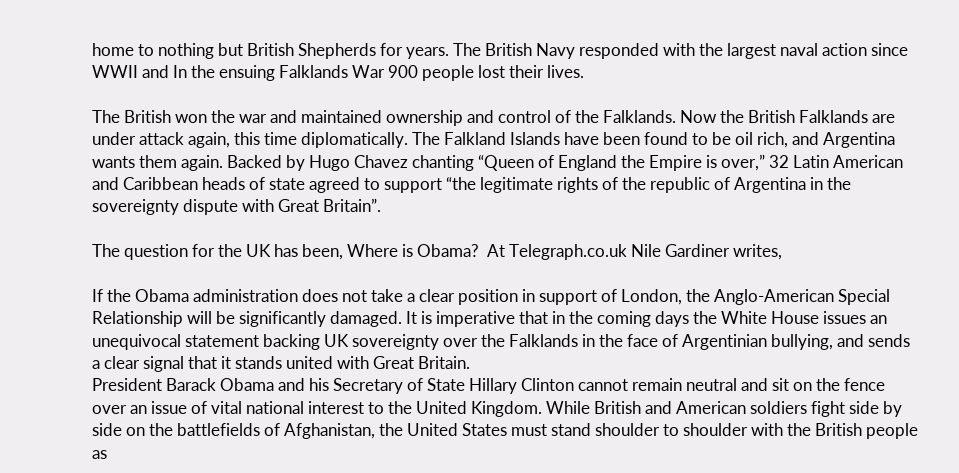home to nothing but British Shepherds for years. The British Navy responded with the largest naval action since WWII and In the ensuing Falklands War 900 people lost their lives.

The British won the war and maintained ownership and control of the Falklands. Now the British Falklands are under attack again, this time diplomatically. The Falkland Islands have been found to be oil rich, and Argentina wants them again. Backed by Hugo Chavez chanting “Queen of England the Empire is over,” 32 Latin American and Caribbean heads of state agreed to support “the legitimate rights of the republic of Argentina in the sovereignty dispute with Great Britain”.

The question for the UK has been, Where is Obama?  At Telegraph.co.uk Nile Gardiner writes,

If the Obama administration does not take a clear position in support of London, the Anglo-American Special Relationship will be significantly damaged. It is imperative that in the coming days the White House issues an unequivocal statement backing UK sovereignty over the Falklands in the face of Argentinian bullying, and sends a clear signal that it stands united with Great Britain.
President Barack Obama and his Secretary of State Hillary Clinton cannot remain neutral and sit on the fence over an issue of vital national interest to the United Kingdom. While British and American soldiers fight side by side on the battlefields of Afghanistan, the United States must stand shoulder to shoulder with the British people as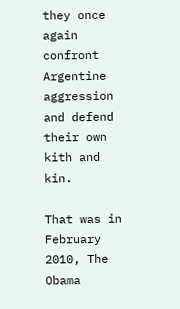they once again confront Argentine aggression and defend their own kith and kin.

That was in February 2010, The Obama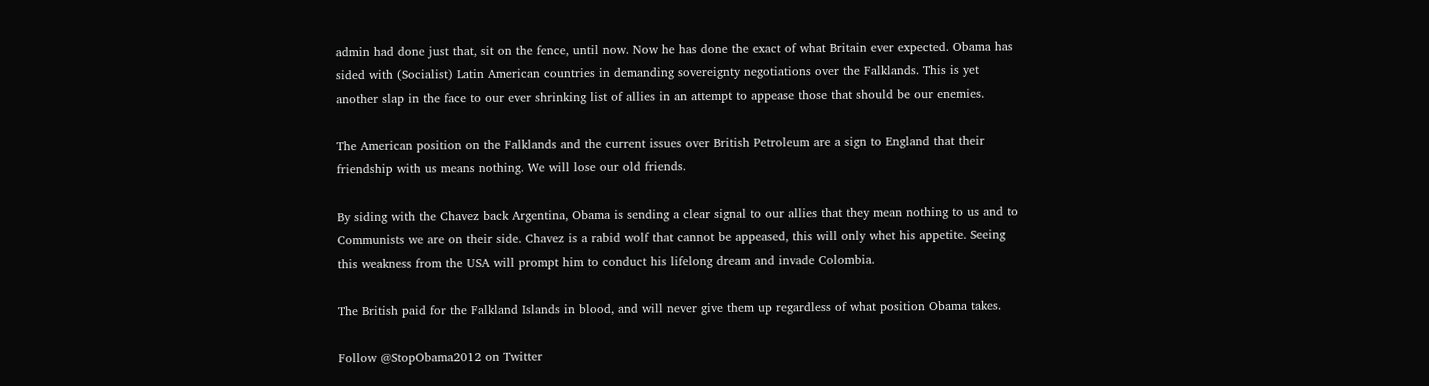admin had done just that, sit on the fence, until now. Now he has done the exact of what Britain ever expected. Obama has sided with (Socialist) Latin American countries in demanding sovereignty negotiations over the Falklands. This is yet another slap in the face to our ever shrinking list of allies in an attempt to appease those that should be our enemies.

The American position on the Falklands and the current issues over British Petroleum are a sign to England that their friendship with us means nothing. We will lose our old friends.

By siding with the Chavez back Argentina, Obama is sending a clear signal to our allies that they mean nothing to us and to Communists we are on their side. Chavez is a rabid wolf that cannot be appeased, this will only whet his appetite. Seeing this weakness from the USA will prompt him to conduct his lifelong dream and invade Colombia.

The British paid for the Falkland Islands in blood, and will never give them up regardless of what position Obama takes.

Follow @StopObama2012 on Twitter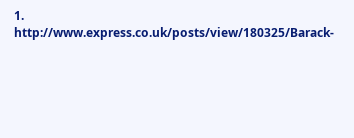1. http://www.express.co.uk/posts/view/180325/Barack-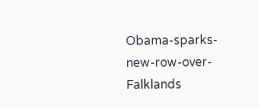Obama-sparks-new-row-over-Falklands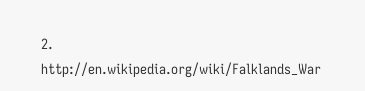2. http://en.wikipedia.org/wiki/Falklands_War